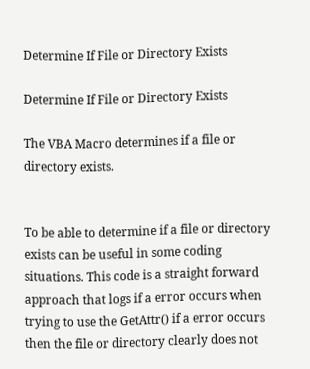Determine If File or Directory Exists

Determine If File or Directory Exists

The VBA Macro determines if a file or directory exists.


To be able to determine if a file or directory exists can be useful in some coding situations. This code is a straight forward approach that logs if a error occurs when trying to use the GetAttr() if a error occurs then the file or directory clearly does not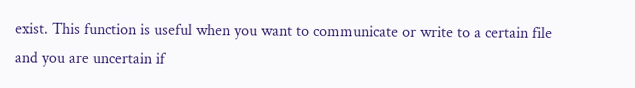exist. This function is useful when you want to communicate or write to a certain file and you are uncertain if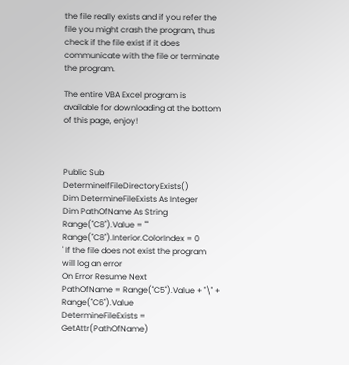the file really exists and if you refer the file you might crash the program, thus check if the file exist if it does communicate with the file or terminate the program.

The entire VBA Excel program is available for downloading at the bottom of this page, enjoy!



Public Sub DetermineIfFileDirectoryExists()
Dim DetermineFileExists As Integer
Dim PathOfName As String
Range("C8").Value = ""
Range("C8").Interior.ColorIndex = 0
' If the file does not exist the program will log an error
On Error Resume Next
PathOfName = Range("C5").Value + "\" + Range("C6").Value
DetermineFileExists = GetAttr(PathOfName)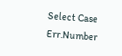Select Case Err.Number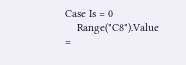Case Is = 0
    Range("C8").Value =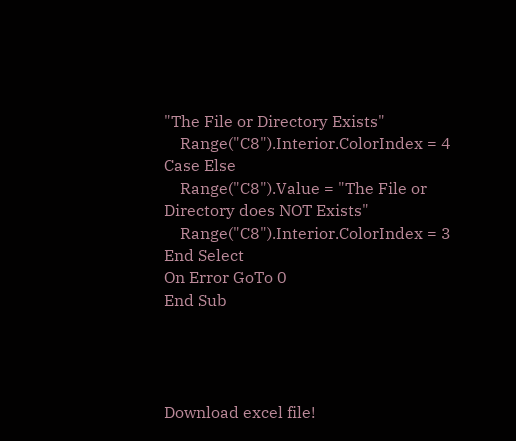"The File or Directory Exists"
    Range("C8").Interior.ColorIndex = 4
Case Else
    Range("C8").Value = "The File or Directory does NOT Exists"
    Range("C8").Interior.ColorIndex = 3
End Select
On Error GoTo 0
End Sub




Download excel file!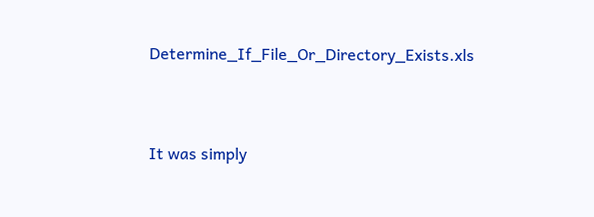Determine_If_File_Or_Directory_Exists.xls


It was simply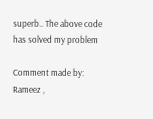superb.. The above code has solved my problem

Comment made by: Rameez ,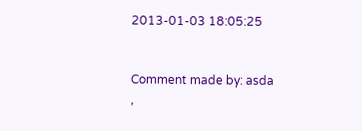2013-01-03 18:05:25


Comment made by: asda ,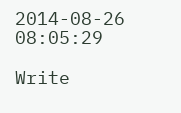2014-08-26 08:05:29

Write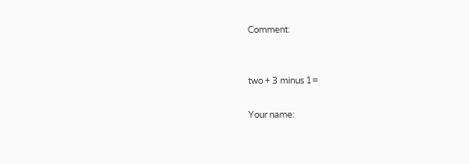Comment:


two + 3 minus 1=

Your name: